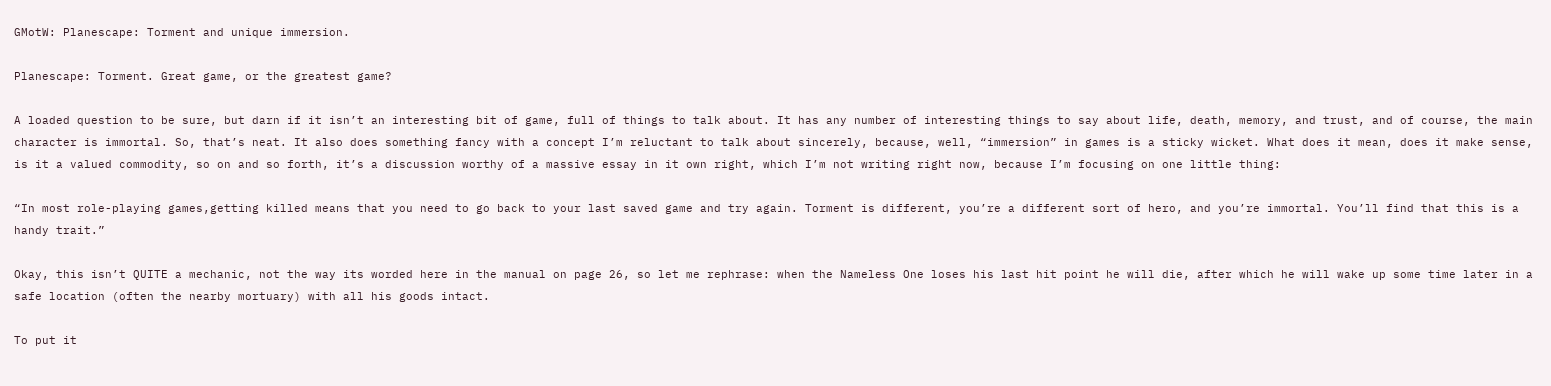GMotW: Planescape: Torment and unique immersion.

Planescape: Torment. Great game, or the greatest game?

A loaded question to be sure, but darn if it isn’t an interesting bit of game, full of things to talk about. It has any number of interesting things to say about life, death, memory, and trust, and of course, the main character is immortal. So, that’s neat. It also does something fancy with a concept I’m reluctant to talk about sincerely, because, well, “immersion” in games is a sticky wicket. What does it mean, does it make sense, is it a valued commodity, so on and so forth, it’s a discussion worthy of a massive essay in it own right, which I’m not writing right now, because I’m focusing on one little thing:

“In most role-playing games,getting killed means that you need to go back to your last saved game and try again. Torment is different, you’re a different sort of hero, and you’re immortal. You’ll find that this is a handy trait.”

Okay, this isn’t QUITE a mechanic, not the way its worded here in the manual on page 26, so let me rephrase: when the Nameless One loses his last hit point he will die, after which he will wake up some time later in a safe location (often the nearby mortuary) with all his goods intact.

To put it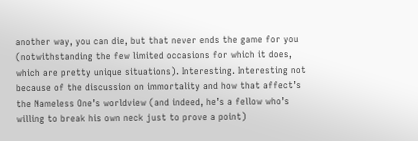another way, you can die, but that never ends the game for you (notwithstanding the few limited occasions for which it does, which are pretty unique situations). Interesting. Interesting not because of the discussion on immortality and how that affect’s the Nameless One’s worldview (and indeed, he’s a fellow who’s willing to break his own neck just to prove a point)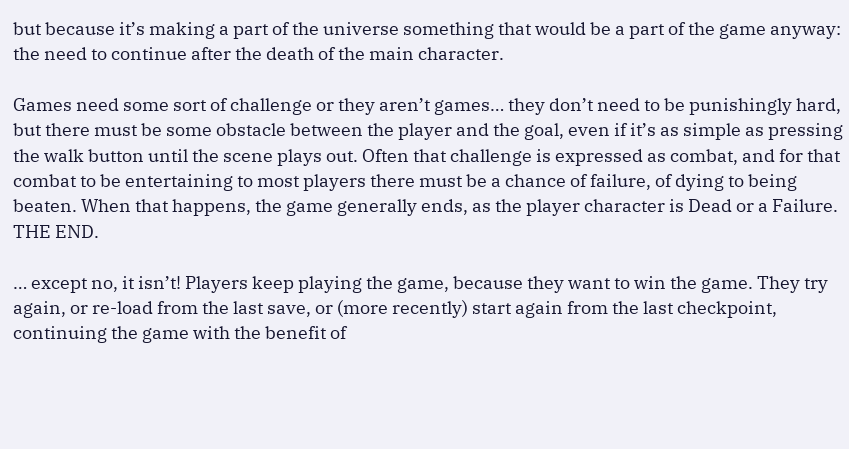but because it’s making a part of the universe something that would be a part of the game anyway: the need to continue after the death of the main character.

Games need some sort of challenge or they aren’t games… they don’t need to be punishingly hard, but there must be some obstacle between the player and the goal, even if it’s as simple as pressing the walk button until the scene plays out. Often that challenge is expressed as combat, and for that combat to be entertaining to most players there must be a chance of failure, of dying to being beaten. When that happens, the game generally ends, as the player character is Dead or a Failure. THE END.

… except no, it isn’t! Players keep playing the game, because they want to win the game. They try again, or re-load from the last save, or (more recently) start again from the last checkpoint, continuing the game with the benefit of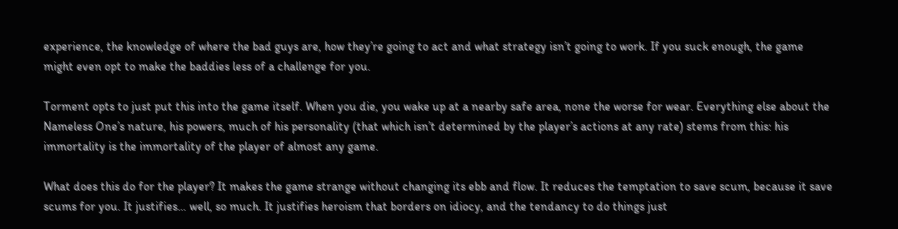experience, the knowledge of where the bad guys are, how they’re going to act and what strategy isn’t going to work. If you suck enough, the game might even opt to make the baddies less of a challenge for you.

Torment opts to just put this into the game itself. When you die, you wake up at a nearby safe area, none the worse for wear. Everything else about the Nameless One’s nature, his powers, much of his personality (that which isn’t determined by the player’s actions at any rate) stems from this: his immortality is the immortality of the player of almost any game.

What does this do for the player? It makes the game strange without changing its ebb and flow. It reduces the temptation to save scum, because it save scums for you. It justifies… well, so much. It justifies heroism that borders on idiocy, and the tendancy to do things just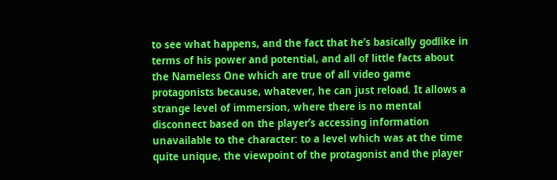to see what happens, and the fact that he’s basically godlike in terms of his power and potential, and all of little facts about the Nameless One which are true of all video game protagonists because, whatever, he can just reload. It allows a strange level of immersion, where there is no mental disconnect based on the player’s accessing information unavailable to the character: to a level which was at the time quite unique, the viewpoint of the protagonist and the player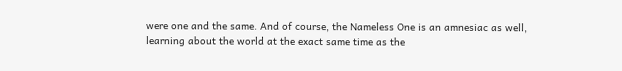were one and the same. And of course, the Nameless One is an amnesiac as well, learning about the world at the exact same time as the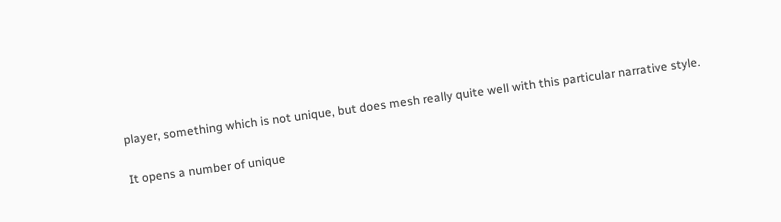player, something which is not unique, but does mesh really quite well with this particular narrative style.

It opens a number of unique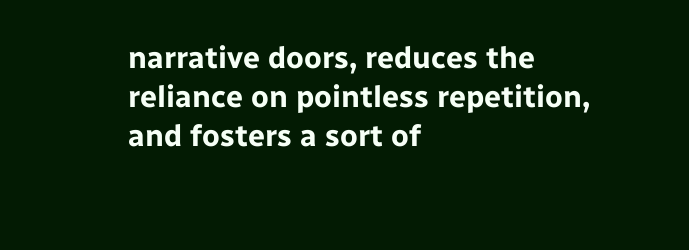narrative doors, reduces the reliance on pointless repetition, and fosters a sort of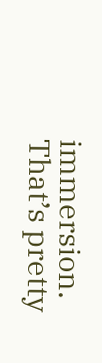immersion. That’s pretty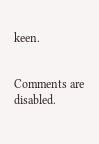keen.


Comments are disabled.